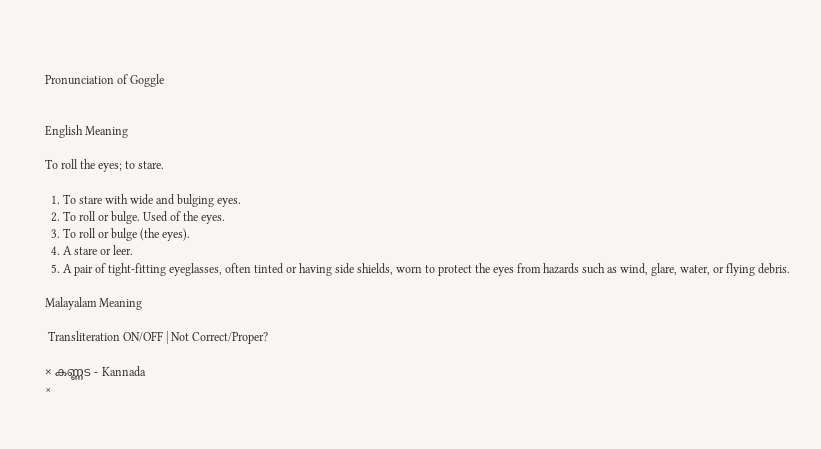Pronunciation of Goggle


English Meaning

To roll the eyes; to stare.

  1. To stare with wide and bulging eyes.
  2. To roll or bulge. Used of the eyes.
  3. To roll or bulge (the eyes).
  4. A stare or leer.
  5. A pair of tight-fitting eyeglasses, often tinted or having side shields, worn to protect the eyes from hazards such as wind, glare, water, or flying debris.

Malayalam Meaning

 Transliteration ON/OFF | Not Correct/Proper?

× കണ്ണട - Kannada
×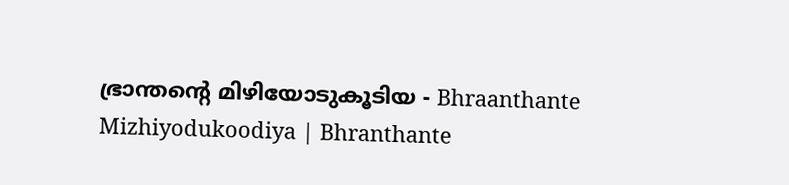ഭ്രാന്തന്റെ മിഴിയോടുകൂടിയ - Bhraanthante Mizhiyodukoodiya | Bhranthante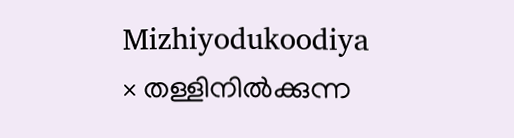Mizhiyodukoodiya
× തള്ളിനില്‍ക്കുന്ന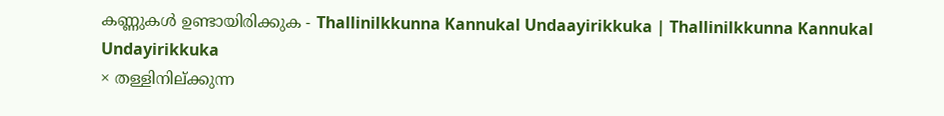കണ്ണുകള്‍ ഉണ്ടായിരിക്കുക - Thallinilkkunna Kannukal Undaayirikkuka | Thallinilkkunna Kannukal Undayirikkuka
× തള്ളിനില്ക്കുന്ന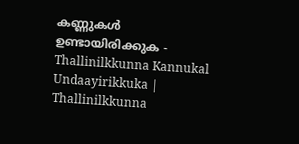കണ്ണുകള്‍ ഉണ്ടായിരിക്കുക - Thallinilkkunna Kannukal Undaayirikkuka | Thallinilkkunna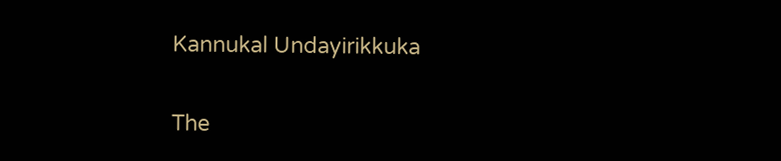Kannukal Undayirikkuka


The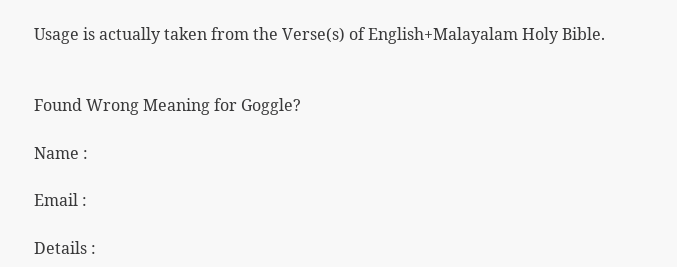Usage is actually taken from the Verse(s) of English+Malayalam Holy Bible.


Found Wrong Meaning for Goggle?

Name :

Email :

Details :